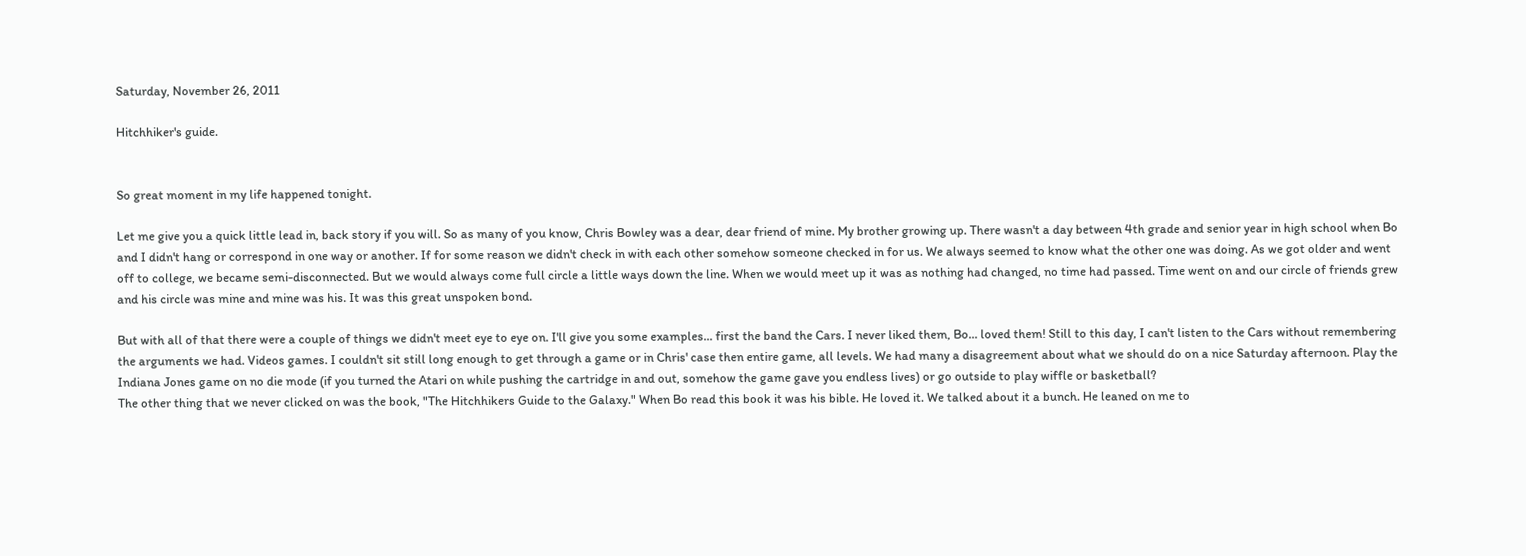Saturday, November 26, 2011

Hitchhiker's guide.


So great moment in my life happened tonight.

Let me give you a quick little lead in, back story if you will. So as many of you know, Chris Bowley was a dear, dear friend of mine. My brother growing up. There wasn't a day between 4th grade and senior year in high school when Bo and I didn't hang or correspond in one way or another. If for some reason we didn't check in with each other somehow someone checked in for us. We always seemed to know what the other one was doing. As we got older and went off to college, we became semi-disconnected. But we would always come full circle a little ways down the line. When we would meet up it was as nothing had changed, no time had passed. Time went on and our circle of friends grew and his circle was mine and mine was his. It was this great unspoken bond.

But with all of that there were a couple of things we didn't meet eye to eye on. I'll give you some examples... first the band the Cars. I never liked them, Bo... loved them! Still to this day, I can't listen to the Cars without remembering the arguments we had. Videos games. I couldn't sit still long enough to get through a game or in Chris' case then entire game, all levels. We had many a disagreement about what we should do on a nice Saturday afternoon. Play the Indiana Jones game on no die mode (if you turned the Atari on while pushing the cartridge in and out, somehow the game gave you endless lives) or go outside to play wiffle or basketball?
The other thing that we never clicked on was the book, "The Hitchhikers Guide to the Galaxy." When Bo read this book it was his bible. He loved it. We talked about it a bunch. He leaned on me to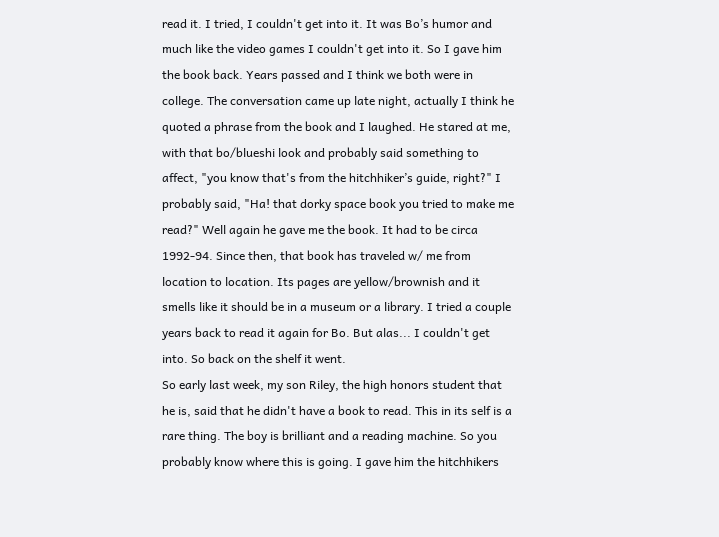read it. I tried, I couldn't get into it. It was Bo’s humor and much like the video games I couldn't get into it. So I gave him the book back. Years passed and I think we both were in college. The conversation came up late night, actually I think he quoted a phrase from the book and I laughed. He stared at me, with that bo/blueshi look and probably said something to affect, "you know that's from the hitchhiker’s guide, right?" I probably said, "Ha! that dorky space book you tried to make me read?" Well again he gave me the book. It had to be circa 1992-94. Since then, that book has traveled w/ me from location to location. Its pages are yellow/brownish and it smells like it should be in a museum or a library. I tried a couple years back to read it again for Bo. But alas... I couldn't get into. So back on the shelf it went.
So early last week, my son Riley, the high honors student that he is, said that he didn't have a book to read. This in its self is a rare thing. The boy is brilliant and a reading machine. So you probably know where this is going. I gave him the hitchhikers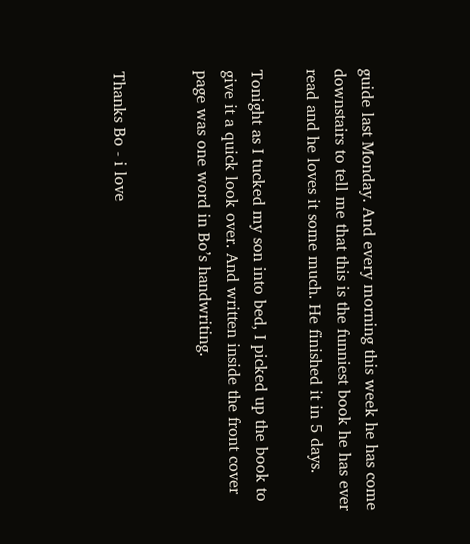guide last Monday. And every morning this week he has come downstairs to tell me that this is the funniest book he has ever read and he loves it some much. He finished it in 5 days.

Tonight as I tucked my son into bed, I picked up the book to give it a quick look over. And written inside the front cover page was one word in Bo’s handwriting.


Thanks Bo - i love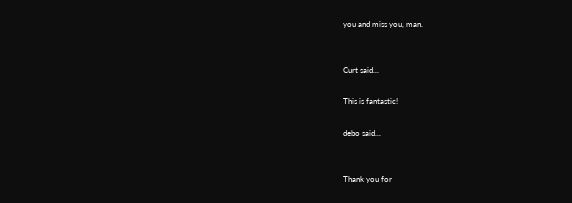you and miss you, man.


Curt said...

This is fantastic!

debo said...


Thank you for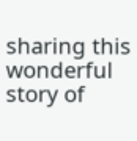sharing this wonderful story of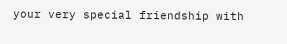your very special friendship with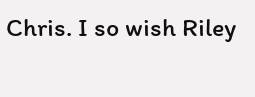Chris. I so wish Riley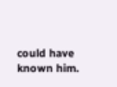could have known him.